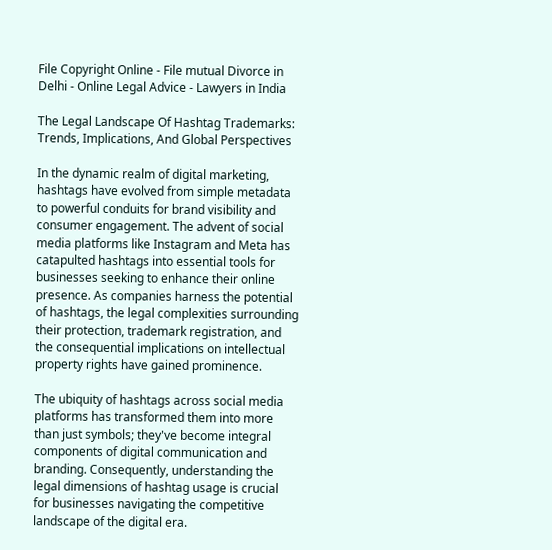File Copyright Online - File mutual Divorce in Delhi - Online Legal Advice - Lawyers in India

The Legal Landscape Of Hashtag Trademarks: Trends, Implications, And Global Perspectives

In the dynamic realm of digital marketing, hashtags have evolved from simple metadata to powerful conduits for brand visibility and consumer engagement. The advent of social media platforms like Instagram and Meta has catapulted hashtags into essential tools for businesses seeking to enhance their online presence. As companies harness the potential of hashtags, the legal complexities surrounding their protection, trademark registration, and the consequential implications on intellectual property rights have gained prominence.

The ubiquity of hashtags across social media platforms has transformed them into more than just symbols; they've become integral components of digital communication and branding. Consequently, understanding the legal dimensions of hashtag usage is crucial for businesses navigating the competitive landscape of the digital era.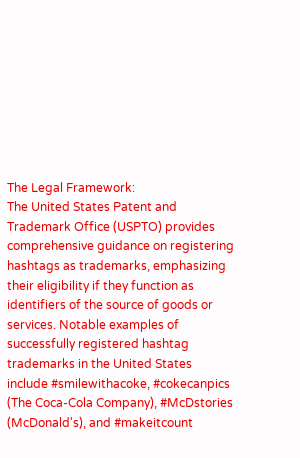The Legal Framework:
The United States Patent and Trademark Office (USPTO) provides comprehensive guidance on registering hashtags as trademarks, emphasizing their eligibility if they function as identifiers of the source of goods or services. Notable examples of successfully registered hashtag trademarks in the United States include #smilewithacoke, #cokecanpics (The Coca-Cola Company), #McDstories (McDonald's), and #makeitcount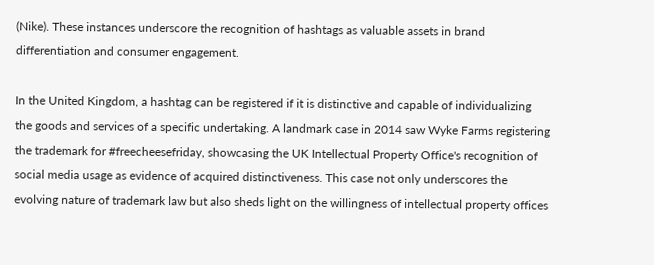(Nike). These instances underscore the recognition of hashtags as valuable assets in brand differentiation and consumer engagement.

In the United Kingdom, a hashtag can be registered if it is distinctive and capable of individualizing the goods and services of a specific undertaking. A landmark case in 2014 saw Wyke Farms registering the trademark for #freecheesefriday, showcasing the UK Intellectual Property Office's recognition of social media usage as evidence of acquired distinctiveness. This case not only underscores the evolving nature of trademark law but also sheds light on the willingness of intellectual property offices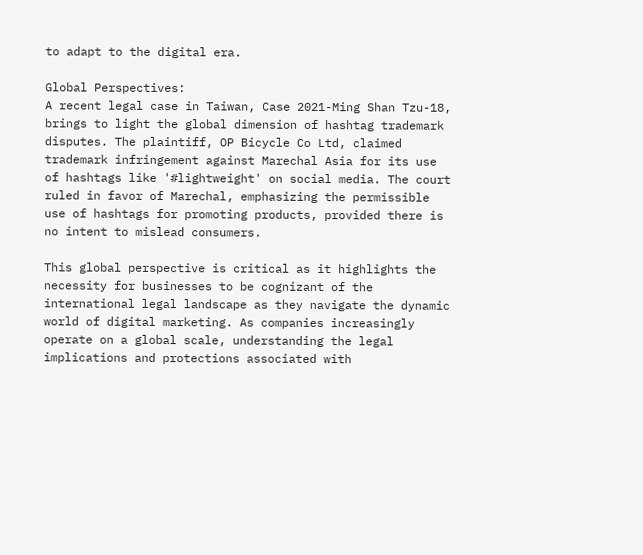to adapt to the digital era.

Global Perspectives:
A recent legal case in Taiwan, Case 2021-Ming Shan Tzu-18, brings to light the global dimension of hashtag trademark disputes. The plaintiff, OP Bicycle Co Ltd, claimed trademark infringement against Marechal Asia for its use of hashtags like '#lightweight' on social media. The court ruled in favor of Marechal, emphasizing the permissible use of hashtags for promoting products, provided there is no intent to mislead consumers.

This global perspective is critical as it highlights the necessity for businesses to be cognizant of the international legal landscape as they navigate the dynamic world of digital marketing. As companies increasingly operate on a global scale, understanding the legal implications and protections associated with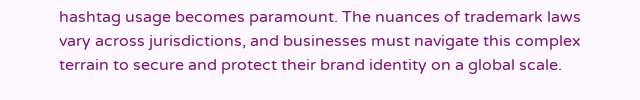hashtag usage becomes paramount. The nuances of trademark laws vary across jurisdictions, and businesses must navigate this complex terrain to secure and protect their brand identity on a global scale.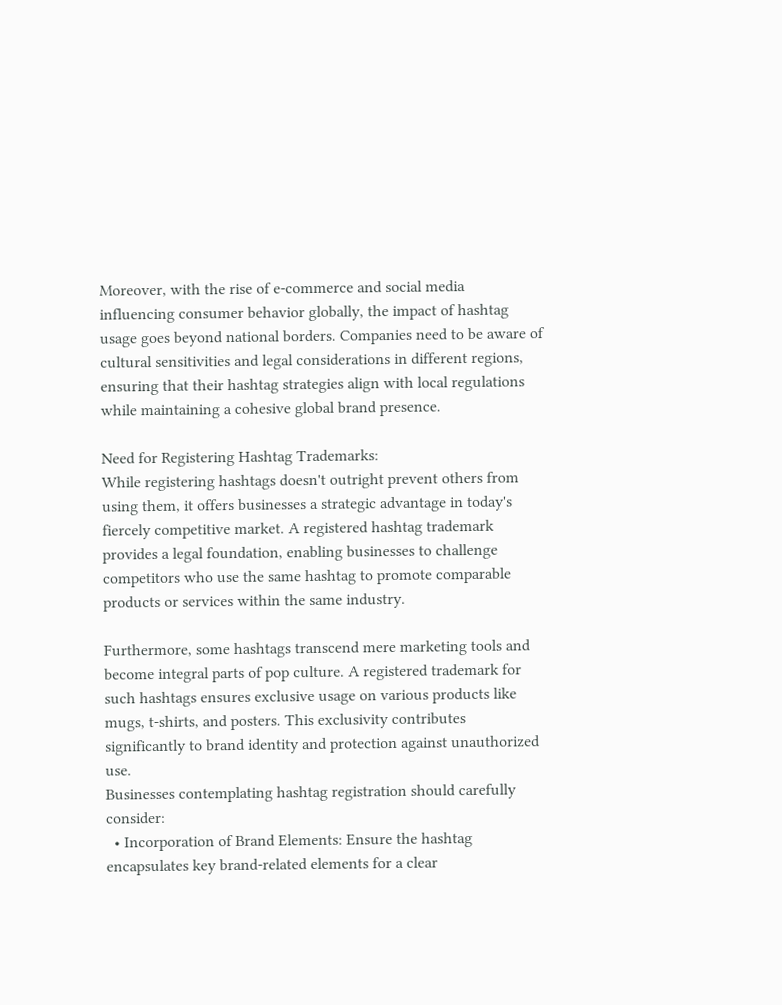Moreover, with the rise of e-commerce and social media influencing consumer behavior globally, the impact of hashtag usage goes beyond national borders. Companies need to be aware of cultural sensitivities and legal considerations in different regions, ensuring that their hashtag strategies align with local regulations while maintaining a cohesive global brand presence.

Need for Registering Hashtag Trademarks:
While registering hashtags doesn't outright prevent others from using them, it offers businesses a strategic advantage in today's fiercely competitive market. A registered hashtag trademark provides a legal foundation, enabling businesses to challenge competitors who use the same hashtag to promote comparable products or services within the same industry.

Furthermore, some hashtags transcend mere marketing tools and become integral parts of pop culture. A registered trademark for such hashtags ensures exclusive usage on various products like mugs, t-shirts, and posters. This exclusivity contributes significantly to brand identity and protection against unauthorized use.
Businesses contemplating hashtag registration should carefully consider:
  • Incorporation of Brand Elements: Ensure the hashtag encapsulates key brand-related elements for a clear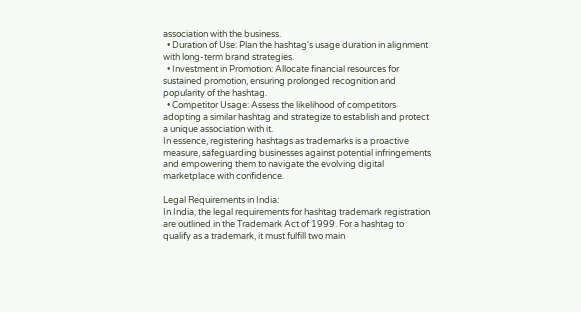association with the business.
  • Duration of Use: Plan the hashtag's usage duration in alignment with long-term brand strategies.
  • Investment in Promotion: Allocate financial resources for sustained promotion, ensuring prolonged recognition and popularity of the hashtag.
  • Competitor Usage: Assess the likelihood of competitors adopting a similar hashtag and strategize to establish and protect a unique association with it.
In essence, registering hashtags as trademarks is a proactive measure, safeguarding businesses against potential infringements and empowering them to navigate the evolving digital marketplace with confidence.

Legal Requirements in India:
In India, the legal requirements for hashtag trademark registration are outlined in the Trademark Act of 1999. For a hashtag to qualify as a trademark, it must fulfill two main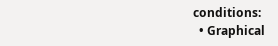conditions:
  • Graphical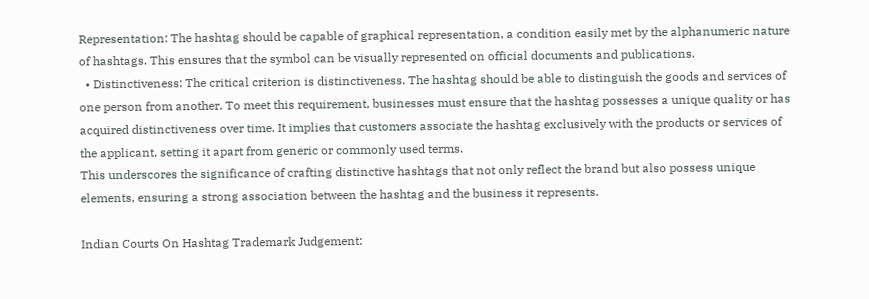Representation: The hashtag should be capable of graphical representation, a condition easily met by the alphanumeric nature of hashtags. This ensures that the symbol can be visually represented on official documents and publications.
  • Distinctiveness: The critical criterion is distinctiveness. The hashtag should be able to distinguish the goods and services of one person from another. To meet this requirement, businesses must ensure that the hashtag possesses a unique quality or has acquired distinctiveness over time. It implies that customers associate the hashtag exclusively with the products or services of the applicant, setting it apart from generic or commonly used terms.
This underscores the significance of crafting distinctive hashtags that not only reflect the brand but also possess unique elements, ensuring a strong association between the hashtag and the business it represents.

Indian Courts On Hashtag Trademark Judgement: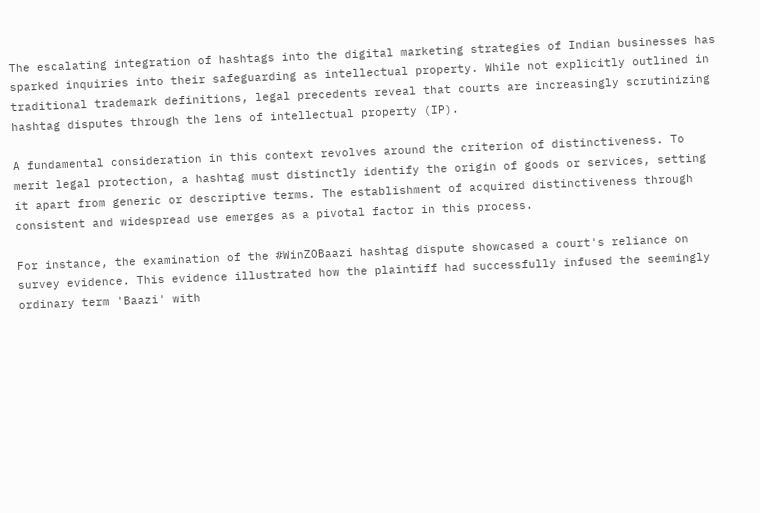The escalating integration of hashtags into the digital marketing strategies of Indian businesses has sparked inquiries into their safeguarding as intellectual property. While not explicitly outlined in traditional trademark definitions, legal precedents reveal that courts are increasingly scrutinizing hashtag disputes through the lens of intellectual property (IP).

A fundamental consideration in this context revolves around the criterion of distinctiveness. To merit legal protection, a hashtag must distinctly identify the origin of goods or services, setting it apart from generic or descriptive terms. The establishment of acquired distinctiveness through consistent and widespread use emerges as a pivotal factor in this process.

For instance, the examination of the #WinZOBaazi hashtag dispute showcased a court's reliance on survey evidence. This evidence illustrated how the plaintiff had successfully infused the seemingly ordinary term 'Baazi' with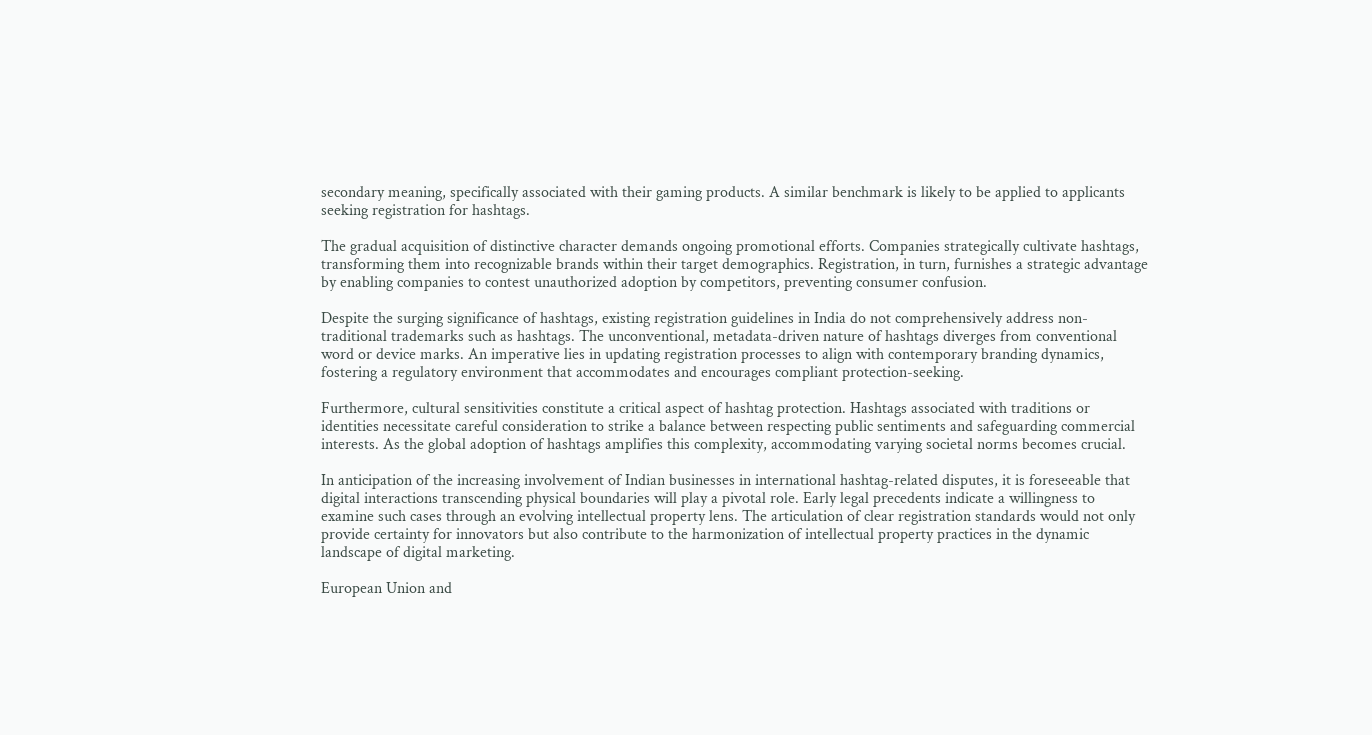secondary meaning, specifically associated with their gaming products. A similar benchmark is likely to be applied to applicants seeking registration for hashtags.

The gradual acquisition of distinctive character demands ongoing promotional efforts. Companies strategically cultivate hashtags, transforming them into recognizable brands within their target demographics. Registration, in turn, furnishes a strategic advantage by enabling companies to contest unauthorized adoption by competitors, preventing consumer confusion.

Despite the surging significance of hashtags, existing registration guidelines in India do not comprehensively address non-traditional trademarks such as hashtags. The unconventional, metadata-driven nature of hashtags diverges from conventional word or device marks. An imperative lies in updating registration processes to align with contemporary branding dynamics, fostering a regulatory environment that accommodates and encourages compliant protection-seeking.

Furthermore, cultural sensitivities constitute a critical aspect of hashtag protection. Hashtags associated with traditions or identities necessitate careful consideration to strike a balance between respecting public sentiments and safeguarding commercial interests. As the global adoption of hashtags amplifies this complexity, accommodating varying societal norms becomes crucial.

In anticipation of the increasing involvement of Indian businesses in international hashtag-related disputes, it is foreseeable that digital interactions transcending physical boundaries will play a pivotal role. Early legal precedents indicate a willingness to examine such cases through an evolving intellectual property lens. The articulation of clear registration standards would not only provide certainty for innovators but also contribute to the harmonization of intellectual property practices in the dynamic landscape of digital marketing.

European Union and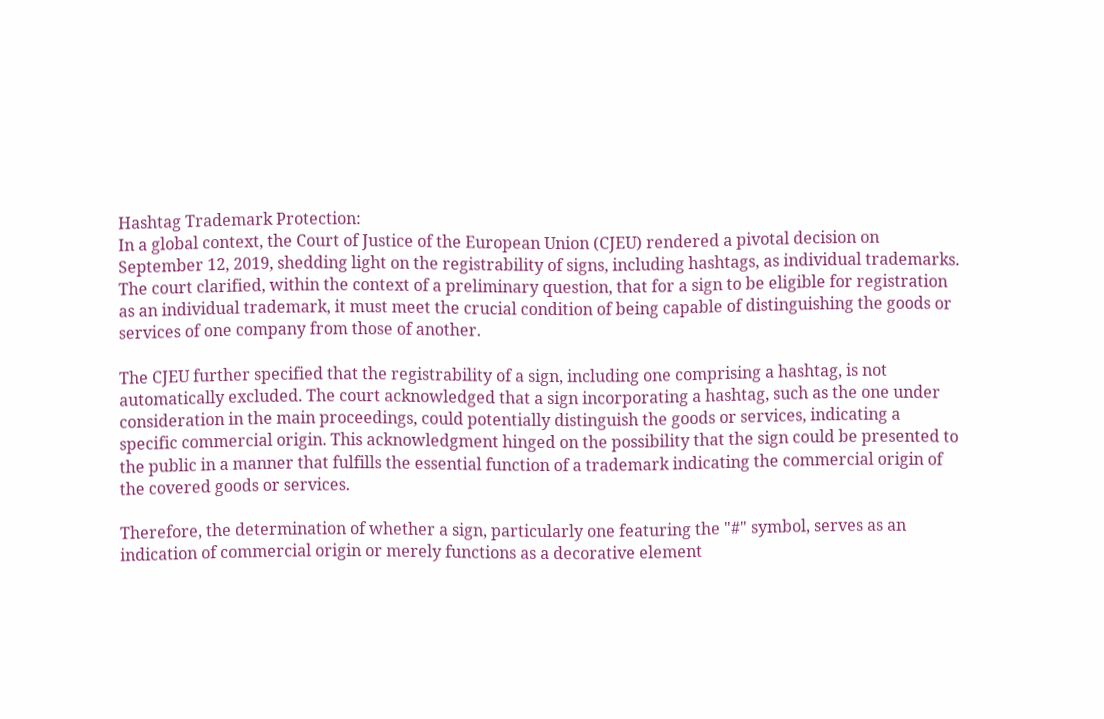Hashtag Trademark Protection:
In a global context, the Court of Justice of the European Union (CJEU) rendered a pivotal decision on September 12, 2019, shedding light on the registrability of signs, including hashtags, as individual trademarks. The court clarified, within the context of a preliminary question, that for a sign to be eligible for registration as an individual trademark, it must meet the crucial condition of being capable of distinguishing the goods or services of one company from those of another.

The CJEU further specified that the registrability of a sign, including one comprising a hashtag, is not automatically excluded. The court acknowledged that a sign incorporating a hashtag, such as the one under consideration in the main proceedings, could potentially distinguish the goods or services, indicating a specific commercial origin. This acknowledgment hinged on the possibility that the sign could be presented to the public in a manner that fulfills the essential function of a trademark indicating the commercial origin of the covered goods or services.

Therefore, the determination of whether a sign, particularly one featuring the "#" symbol, serves as an indication of commercial origin or merely functions as a decorative element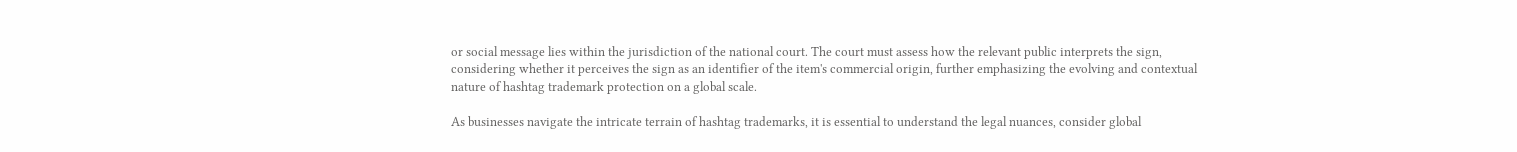or social message lies within the jurisdiction of the national court. The court must assess how the relevant public interprets the sign, considering whether it perceives the sign as an identifier of the item's commercial origin, further emphasizing the evolving and contextual nature of hashtag trademark protection on a global scale.

As businesses navigate the intricate terrain of hashtag trademarks, it is essential to understand the legal nuances, consider global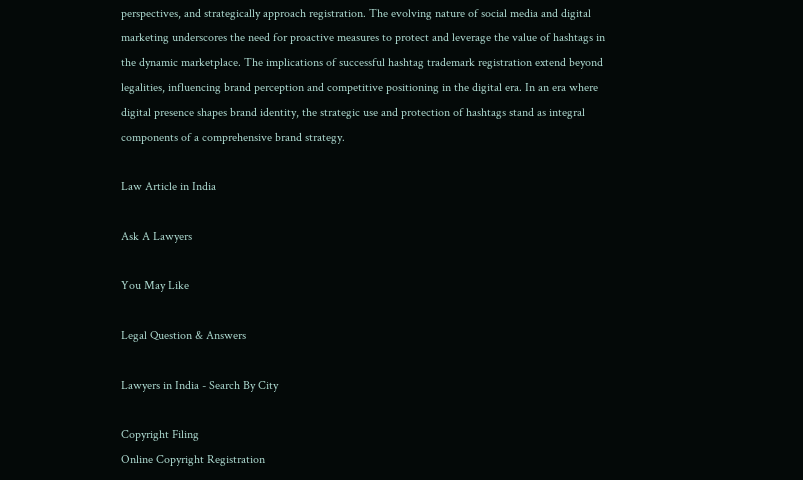perspectives, and strategically approach registration. The evolving nature of social media and digital marketing underscores the need for proactive measures to protect and leverage the value of hashtags in the dynamic marketplace. The implications of successful hashtag trademark registration extend beyond legalities, influencing brand perception and competitive positioning in the digital era. In an era where digital presence shapes brand identity, the strategic use and protection of hashtags stand as integral components of a comprehensive brand strategy.

Law Article in India

Ask A Lawyers

You May Like

Legal Question & Answers

Lawyers in India - Search By City

Copyright Filing
Online Copyright Registration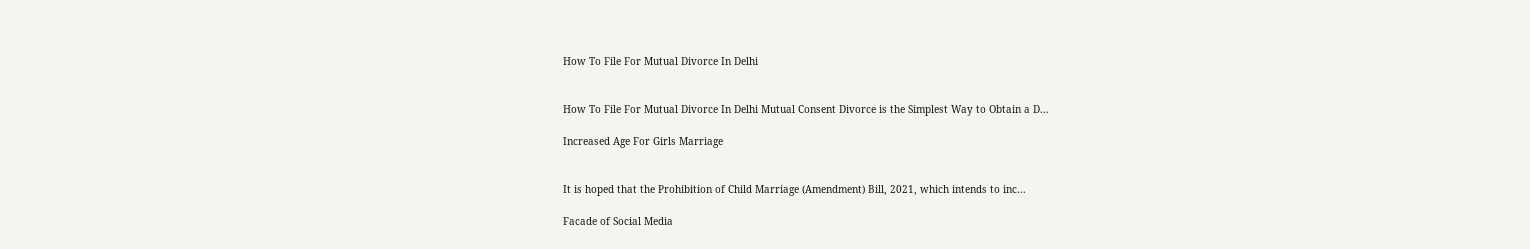How To File For Mutual Divorce In Delhi


How To File For Mutual Divorce In Delhi Mutual Consent Divorce is the Simplest Way to Obtain a D...

Increased Age For Girls Marriage


It is hoped that the Prohibition of Child Marriage (Amendment) Bill, 2021, which intends to inc...

Facade of Social Media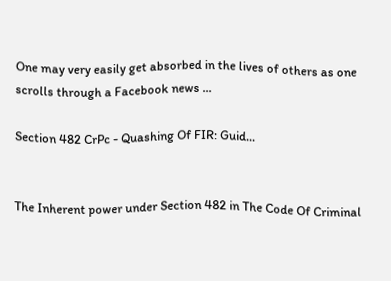One may very easily get absorbed in the lives of others as one scrolls through a Facebook news ...

Section 482 CrPc - Quashing Of FIR: Guid...


The Inherent power under Section 482 in The Code Of Criminal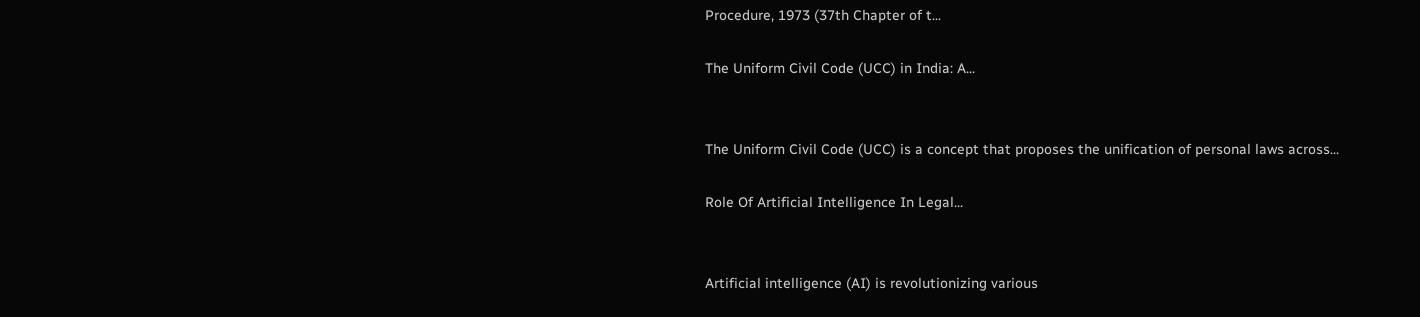Procedure, 1973 (37th Chapter of t...

The Uniform Civil Code (UCC) in India: A...


The Uniform Civil Code (UCC) is a concept that proposes the unification of personal laws across...

Role Of Artificial Intelligence In Legal...


Artificial intelligence (AI) is revolutionizing various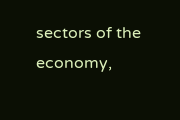sectors of the economy,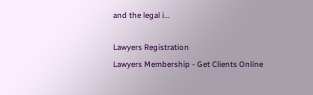and the legal i...

Lawyers Registration
Lawyers Membership - Get Clients Online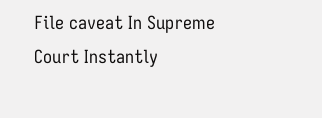File caveat In Supreme Court Instantly